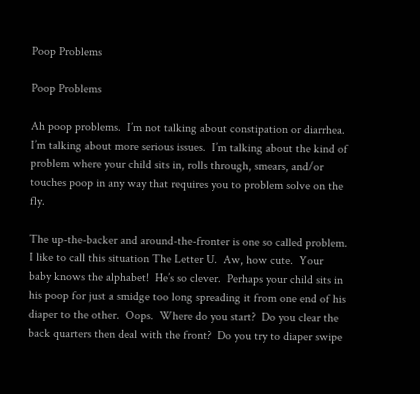Poop Problems

Poop Problems

Ah poop problems.  I’m not talking about constipation or diarrhea.  I’m talking about more serious issues.  I’m talking about the kind of problem where your child sits in, rolls through, smears, and/or touches poop in any way that requires you to problem solve on the fly.

The up-the-backer and around-the-fronter is one so called problem.  I like to call this situation The Letter U.  Aw, how cute.  Your baby knows the alphabet!  He’s so clever.  Perhaps your child sits in his poop for just a smidge too long spreading it from one end of his diaper to the other.  Oops.  Where do you start?  Do you clear the back quarters then deal with the front?  Do you try to diaper swipe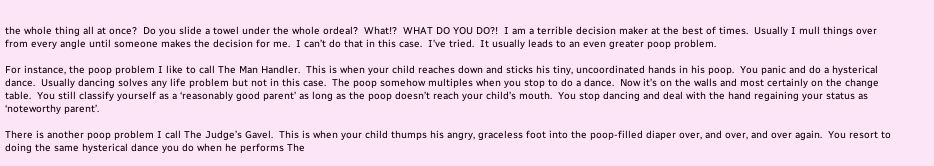the whole thing all at once?  Do you slide a towel under the whole ordeal?  What!?  WHAT DO YOU DO?!  I am a terrible decision maker at the best of times.  Usually I mull things over from every angle until someone makes the decision for me.  I can’t do that in this case.  I’ve tried.  It usually leads to an even greater poop problem.

For instance, the poop problem I like to call The Man Handler.  This is when your child reaches down and sticks his tiny, uncoordinated hands in his poop.  You panic and do a hysterical dance.  Usually dancing solves any life problem but not in this case.  The poop somehow multiples when you stop to do a dance.  Now it’s on the walls and most certainly on the change table.  You still classify yourself as a ‘reasonably good parent’ as long as the poop doesn’t reach your child’s mouth.  You stop dancing and deal with the hand regaining your status as ‘noteworthy parent’.

There is another poop problem I call The Judge’s Gavel.  This is when your child thumps his angry, graceless foot into the poop-filled diaper over, and over, and over again.  You resort to doing the same hysterical dance you do when he performs The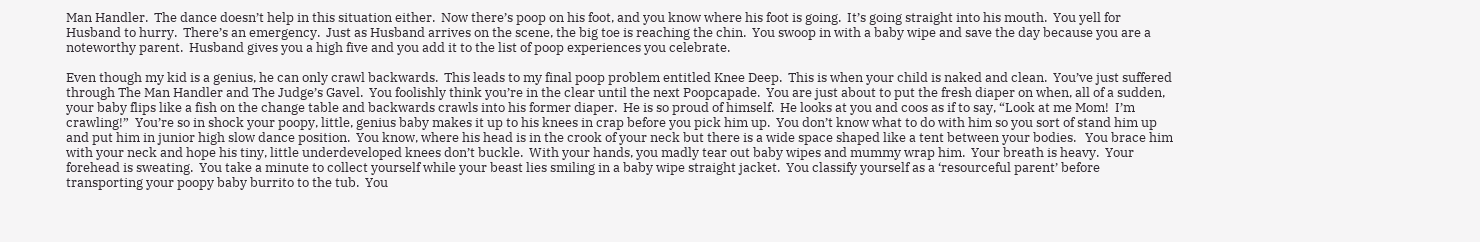Man Handler.  The dance doesn’t help in this situation either.  Now there’s poop on his foot, and you know where his foot is going.  It’s going straight into his mouth.  You yell for Husband to hurry.  There’s an emergency.  Just as Husband arrives on the scene, the big toe is reaching the chin.  You swoop in with a baby wipe and save the day because you are a noteworthy parent.  Husband gives you a high five and you add it to the list of poop experiences you celebrate.

Even though my kid is a genius, he can only crawl backwards.  This leads to my final poop problem entitled Knee Deep.  This is when your child is naked and clean.  You’ve just suffered through The Man Handler and The Judge’s Gavel.  You foolishly think you’re in the clear until the next Poopcapade.  You are just about to put the fresh diaper on when, all of a sudden, your baby flips like a fish on the change table and backwards crawls into his former diaper.  He is so proud of himself.  He looks at you and coos as if to say, “Look at me Mom!  I’m crawling!”  You’re so in shock your poopy, little, genius baby makes it up to his knees in crap before you pick him up.  You don’t know what to do with him so you sort of stand him up and put him in junior high slow dance position.  You know, where his head is in the crook of your neck but there is a wide space shaped like a tent between your bodies.   You brace him with your neck and hope his tiny, little underdeveloped knees don’t buckle.  With your hands, you madly tear out baby wipes and mummy wrap him.  Your breath is heavy.  Your forehead is sweating.  You take a minute to collect yourself while your beast lies smiling in a baby wipe straight jacket.  You classify yourself as a ‘resourceful parent’ before  transporting your poopy baby burrito to the tub.  You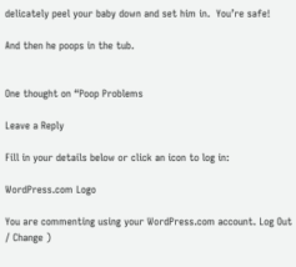delicately peel your baby down and set him in.  You’re safe!

And then he poops in the tub.


One thought on “Poop Problems

Leave a Reply

Fill in your details below or click an icon to log in:

WordPress.com Logo

You are commenting using your WordPress.com account. Log Out / Change )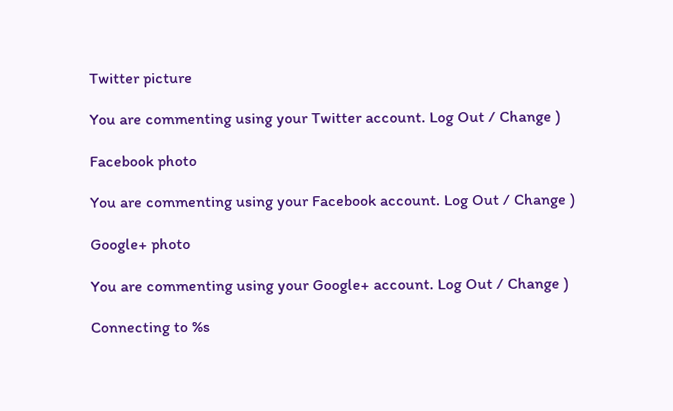Twitter picture

You are commenting using your Twitter account. Log Out / Change )

Facebook photo

You are commenting using your Facebook account. Log Out / Change )

Google+ photo

You are commenting using your Google+ account. Log Out / Change )

Connecting to %s